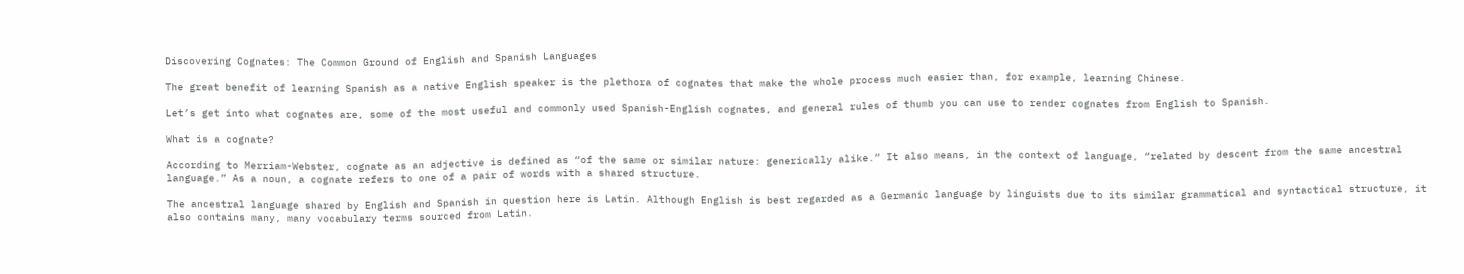Discovering Cognates: The Common Ground of English and Spanish Languages

The great benefit of learning Spanish as a native English speaker is the plethora of cognates that make the whole process much easier than, for example, learning Chinese.

Let’s get into what cognates are, some of the most useful and commonly used Spanish-English cognates, and general rules of thumb you can use to render cognates from English to Spanish.

What is a cognate?

According to Merriam-Webster, cognate as an adjective is defined as “of the same or similar nature: generically alike.” It also means, in the context of language, “related by descent from the same ancestral language.” As a noun, a cognate refers to one of a pair of words with a shared structure.

The ancestral language shared by English and Spanish in question here is Latin. Although English is best regarded as a Germanic language by linguists due to its similar grammatical and syntactical structure, it also contains many, many vocabulary terms sourced from Latin.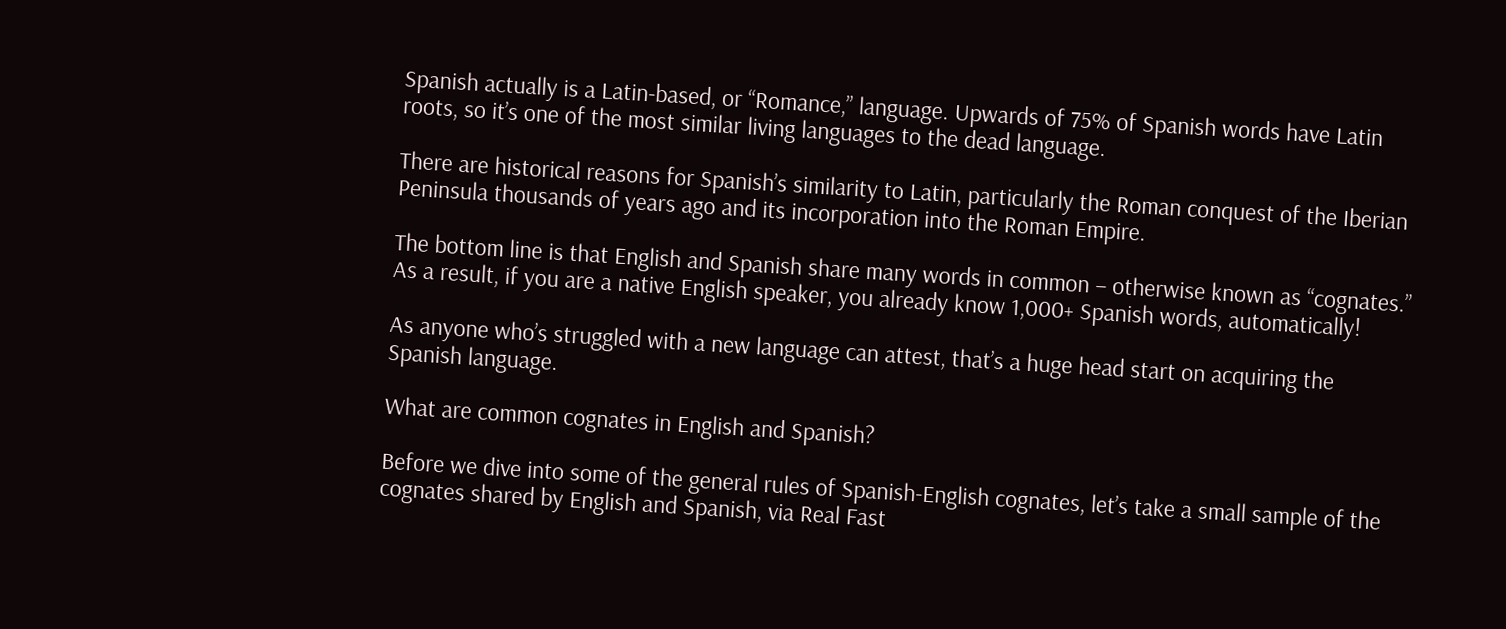Spanish actually is a Latin-based, or “Romance,” language. Upwards of 75% of Spanish words have Latin roots, so it’s one of the most similar living languages to the dead language.

There are historical reasons for Spanish’s similarity to Latin, particularly the Roman conquest of the Iberian Peninsula thousands of years ago and its incorporation into the Roman Empire.

The bottom line is that English and Spanish share many words in common – otherwise known as “cognates.” As a result, if you are a native English speaker, you already know 1,000+ Spanish words, automatically!

As anyone who’s struggled with a new language can attest, that’s a huge head start on acquiring the Spanish language.

What are common cognates in English and Spanish?

Before we dive into some of the general rules of Spanish-English cognates, let’s take a small sample of the cognates shared by English and Spanish, via Real Fast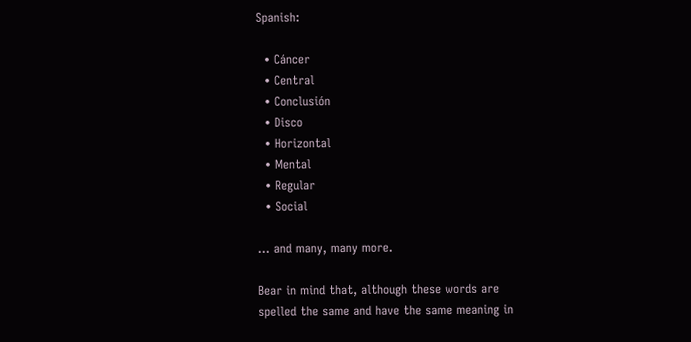Spanish:

  • Cáncer
  • Central
  • Conclusión
  • Disco
  • Horizontal
  • Mental
  • Regular
  • Social

… and many, many more.

Bear in mind that, although these words are spelled the same and have the same meaning in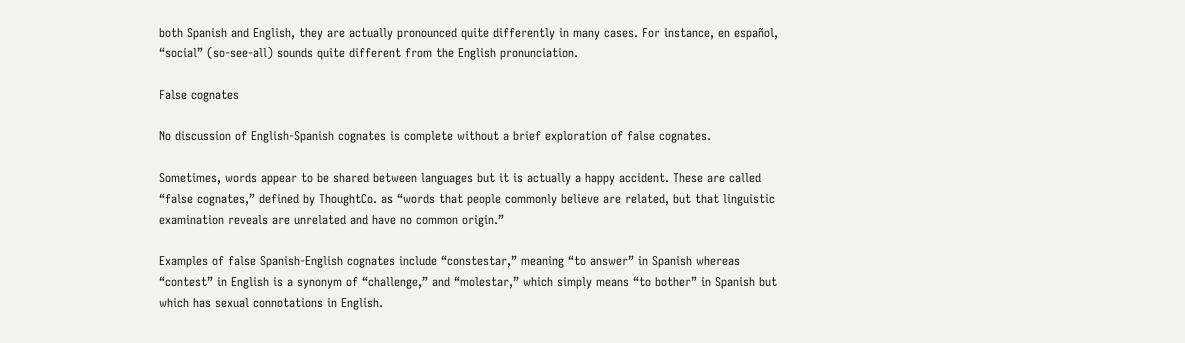both Spanish and English, they are actually pronounced quite differently in many cases. For instance, en español, “social” (so-see-all) sounds quite different from the English pronunciation.

False cognates

No discussion of English-Spanish cognates is complete without a brief exploration of false cognates.

Sometimes, words appear to be shared between languages but it is actually a happy accident. These are called “false cognates,” defined by ThoughtCo. as “words that people commonly believe are related, but that linguistic examination reveals are unrelated and have no common origin.”

Examples of false Spanish-English cognates include “constestar,” meaning “to answer” in Spanish whereas “contest” in English is a synonym of “challenge,” and “molestar,” which simply means “to bother” in Spanish but which has sexual connotations in English.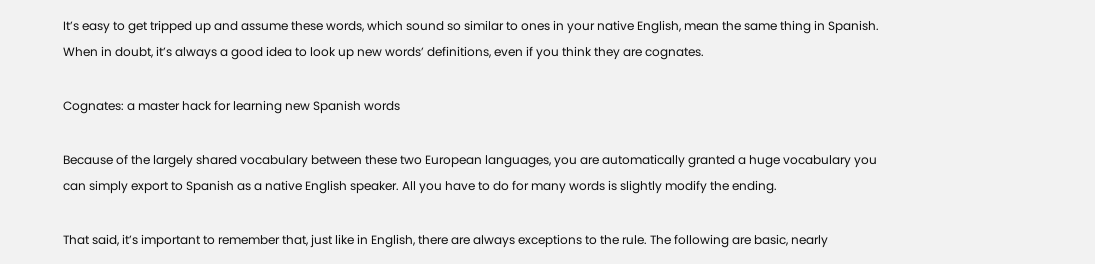It’s easy to get tripped up and assume these words, which sound so similar to ones in your native English, mean the same thing in Spanish. When in doubt, it’s always a good idea to look up new words’ definitions, even if you think they are cognates.

Cognates: a master hack for learning new Spanish words

Because of the largely shared vocabulary between these two European languages, you are automatically granted a huge vocabulary you can simply export to Spanish as a native English speaker. All you have to do for many words is slightly modify the ending.

That said, it’s important to remember that, just like in English, there are always exceptions to the rule. The following are basic, nearly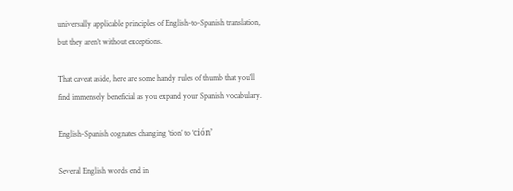universally applicable principles of English-to-Spanish translation, but they aren’t without exceptions.

That caveat aside, here are some handy rules of thumb that you’ll find immensely beneficial as you expand your Spanish vocabulary.

English-Spanish cognates changing ‘tion’ to ‘ción’

Several English words end in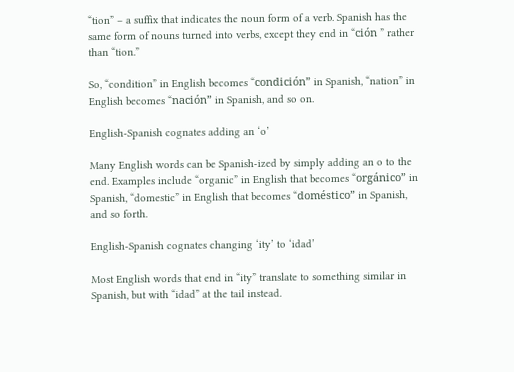“tion” – a suffix that indicates the noun form of a verb. Spanish has the same form of nouns turned into verbs, except they end in “ción ” rather than “tion.”

So, “condition” in English becomes “condición” in Spanish, “nation” in English becomes “nación” in Spanish, and so on.

English-Spanish cognates adding an ‘o’

Many English words can be Spanish-ized by simply adding an o to the end. Examples include “organic” in English that becomes “orgánico” in Spanish, “domestic” in English that becomes “doméstico” in Spanish, and so forth.

English-Spanish cognates changing ‘ity’ to ‘idad’

Most English words that end in “ity” translate to something similar in Spanish, but with “idad” at the tail instead.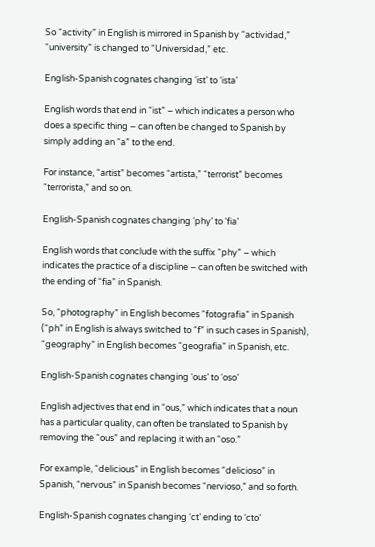So “activity” in English is mirrored in Spanish by “actividad,” “university” is changed to “Universidad,” etc.

English-Spanish cognates changing ‘ist’ to ‘ista’

English words that end in “ist” – which indicates a person who does a specific thing – can often be changed to Spanish by simply adding an “a” to the end.

For instance, “artist” becomes “artista,” “terrorist” becomes “terrorista,” and so on.

English-Spanish cognates changing ‘phy’ to ‘fia’

English words that conclude with the suffix “phy” – which indicates the practice of a discipline – can often be switched with the ending of “fia” in Spanish.

So, “photography” in English becomes “fotografia” in Spanish (“ph” in English is always switched to “f” in such cases in Spanish), “geography” in English becomes “geografia” in Spanish, etc.

English-Spanish cognates changing ‘ous’ to ‘oso’

English adjectives that end in “ous,” which indicates that a noun has a particular quality, can often be translated to Spanish by removing the “ous” and replacing it with an “oso.”

For example, “delicious” in English becomes “delicioso” in Spanish, “nervous” in Spanish becomes “nervioso,” and so forth.

English-Spanish cognates changing ‘ct’ ending to ‘cto’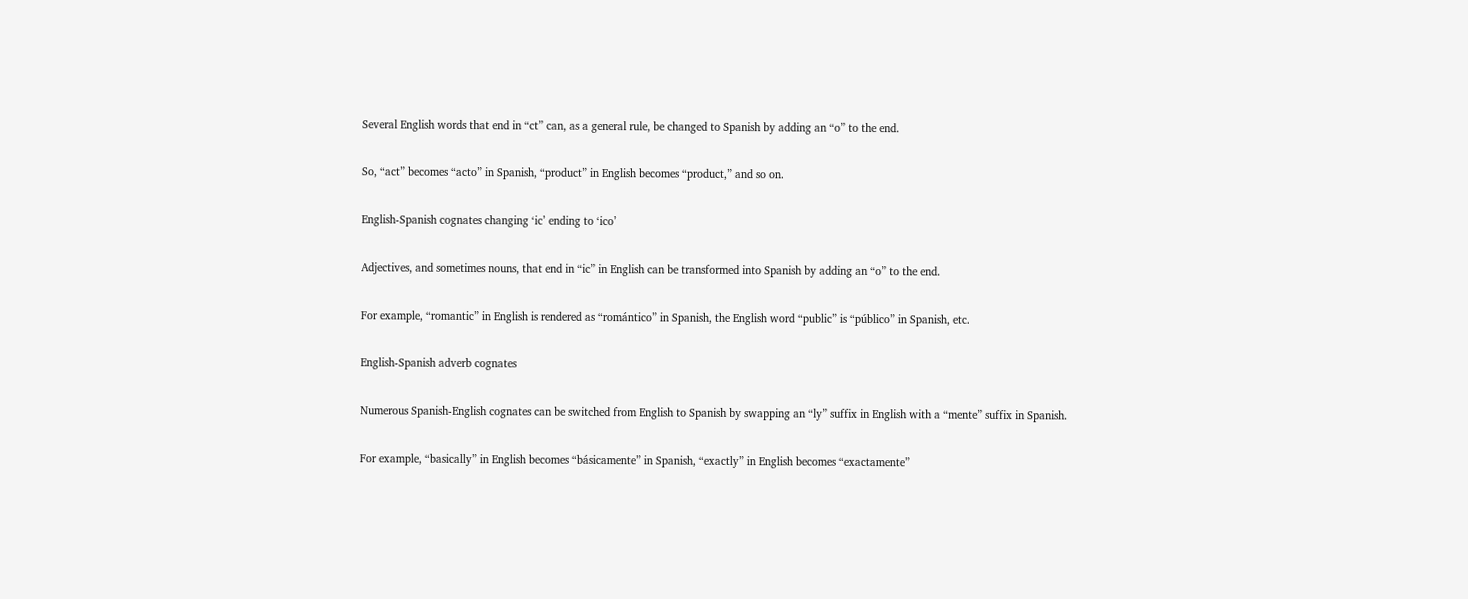Several English words that end in “ct” can, as a general rule, be changed to Spanish by adding an “o” to the end.

So, “act” becomes “acto” in Spanish, “product” in English becomes “product,” and so on.

English-Spanish cognates changing ‘ic’ ending to ‘ico’

Adjectives, and sometimes nouns, that end in “ic” in English can be transformed into Spanish by adding an “o” to the end.

For example, “romantic” in English is rendered as “romántico” in Spanish, the English word “public” is “público” in Spanish, etc.

English-Spanish adverb cognates

Numerous Spanish-English cognates can be switched from English to Spanish by swapping an “ly” suffix in English with a “mente” suffix in Spanish.

For example, “basically” in English becomes “básicamente” in Spanish, “exactly” in English becomes “exactamente”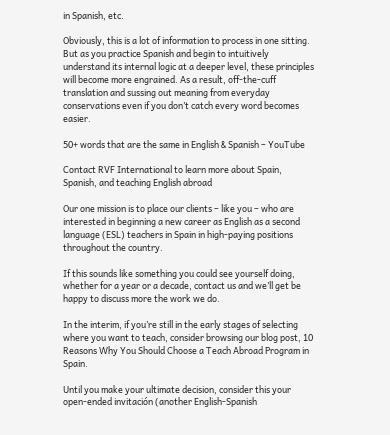in Spanish, etc.

Obviously, this is a lot of information to process in one sitting. But as you practice Spanish and begin to intuitively understand its internal logic at a deeper level, these principles will become more engrained. As a result, off-the-cuff translation and sussing out meaning from everyday conservations even if you don’t catch every word becomes easier.

50+ words that are the same in English & Spanish – YouTube

Contact RVF International to learn more about Spain, Spanish, and teaching English abroad

Our one mission is to place our clients – like you – who are interested in beginning a new career as English as a second language (ESL) teachers in Spain in high-paying positions throughout the country.

If this sounds like something you could see yourself doing, whether for a year or a decade, contact us and we’ll get be happy to discuss more the work we do.

In the interim, if you’re still in the early stages of selecting where you want to teach, consider browsing our blog post, 10 Reasons Why You Should Choose a Teach Abroad Program in Spain.

Until you make your ultimate decision, consider this your open-ended invitación (another English-Spanish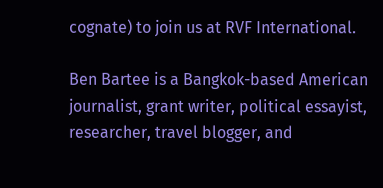cognate) to join us at RVF International.

Ben Bartee is a Bangkok-based American journalist, grant writer, political essayist, researcher, travel blogger, and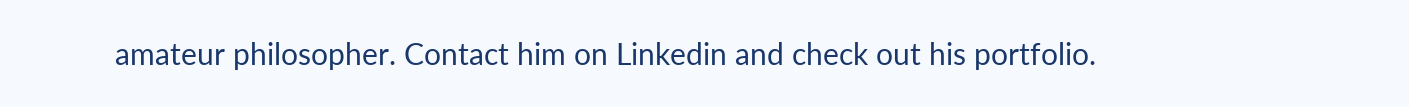amateur philosopher. Contact him on Linkedin and check out his portfolio.